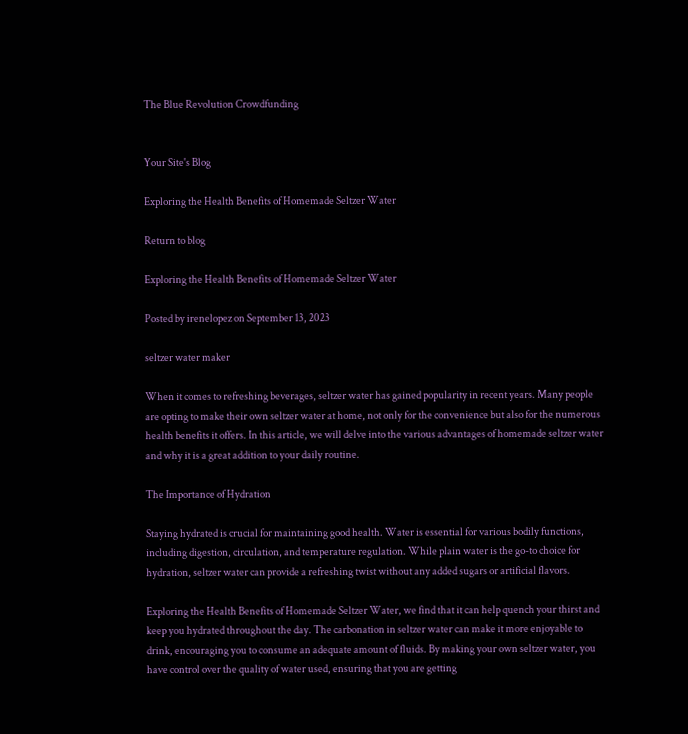The Blue Revolution Crowdfunding


Your Site's Blog

Exploring the Health Benefits of Homemade Seltzer Water

Return to blog

Exploring the Health Benefits of Homemade Seltzer Water

Posted by irenelopez on September 13, 2023

seltzer water maker

When it comes to refreshing beverages, seltzer water has gained popularity in recent years. Many people are opting to make their own seltzer water at home, not only for the convenience but also for the numerous health benefits it offers. In this article, we will delve into the various advantages of homemade seltzer water and why it is a great addition to your daily routine.

The Importance of Hydration

Staying hydrated is crucial for maintaining good health. Water is essential for various bodily functions, including digestion, circulation, and temperature regulation. While plain water is the go-to choice for hydration, seltzer water can provide a refreshing twist without any added sugars or artificial flavors.

Exploring the Health Benefits of Homemade Seltzer Water, we find that it can help quench your thirst and keep you hydrated throughout the day. The carbonation in seltzer water can make it more enjoyable to drink, encouraging you to consume an adequate amount of fluids. By making your own seltzer water, you have control over the quality of water used, ensuring that you are getting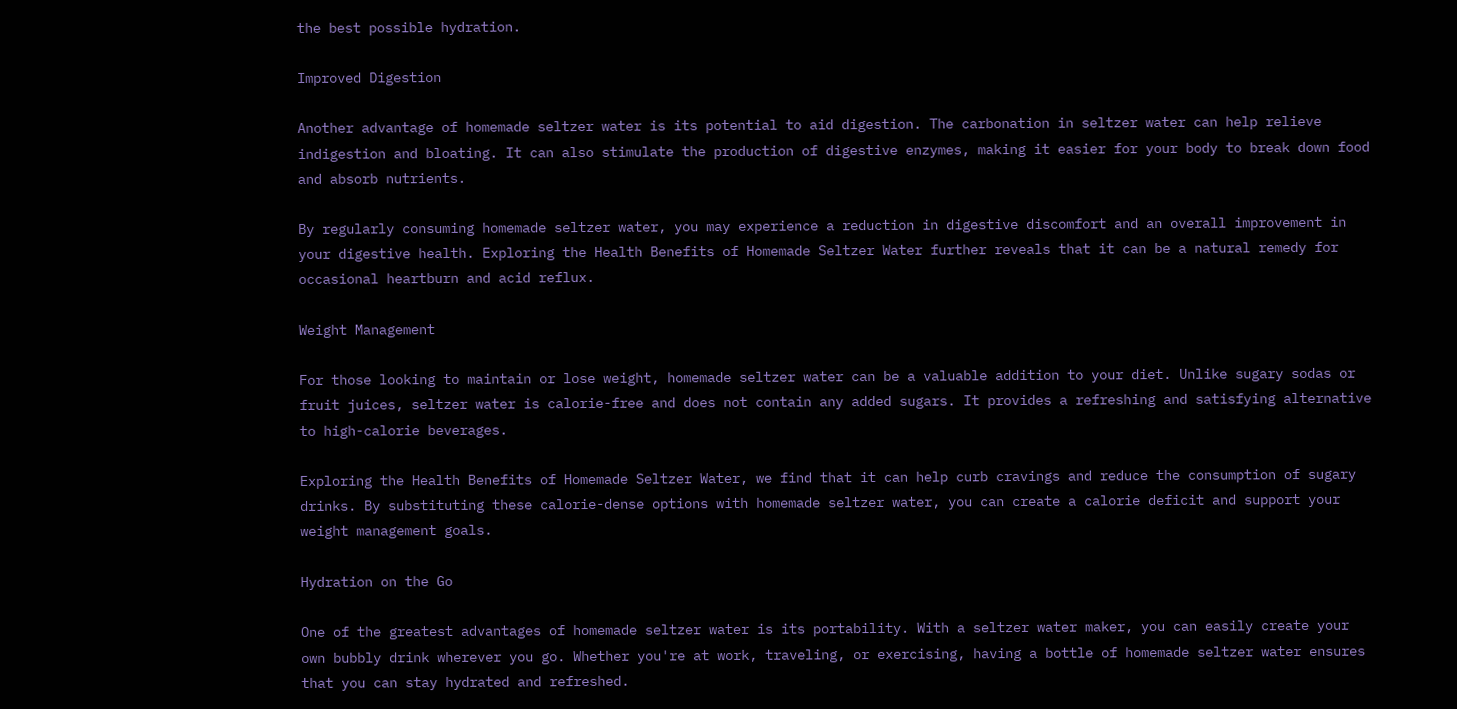the best possible hydration.

Improved Digestion

Another advantage of homemade seltzer water is its potential to aid digestion. The carbonation in seltzer water can help relieve indigestion and bloating. It can also stimulate the production of digestive enzymes, making it easier for your body to break down food and absorb nutrients.

By regularly consuming homemade seltzer water, you may experience a reduction in digestive discomfort and an overall improvement in your digestive health. Exploring the Health Benefits of Homemade Seltzer Water further reveals that it can be a natural remedy for occasional heartburn and acid reflux.

Weight Management

For those looking to maintain or lose weight, homemade seltzer water can be a valuable addition to your diet. Unlike sugary sodas or fruit juices, seltzer water is calorie-free and does not contain any added sugars. It provides a refreshing and satisfying alternative to high-calorie beverages.

Exploring the Health Benefits of Homemade Seltzer Water, we find that it can help curb cravings and reduce the consumption of sugary drinks. By substituting these calorie-dense options with homemade seltzer water, you can create a calorie deficit and support your weight management goals.

Hydration on the Go

One of the greatest advantages of homemade seltzer water is its portability. With a seltzer water maker, you can easily create your own bubbly drink wherever you go. Whether you're at work, traveling, or exercising, having a bottle of homemade seltzer water ensures that you can stay hydrated and refreshed.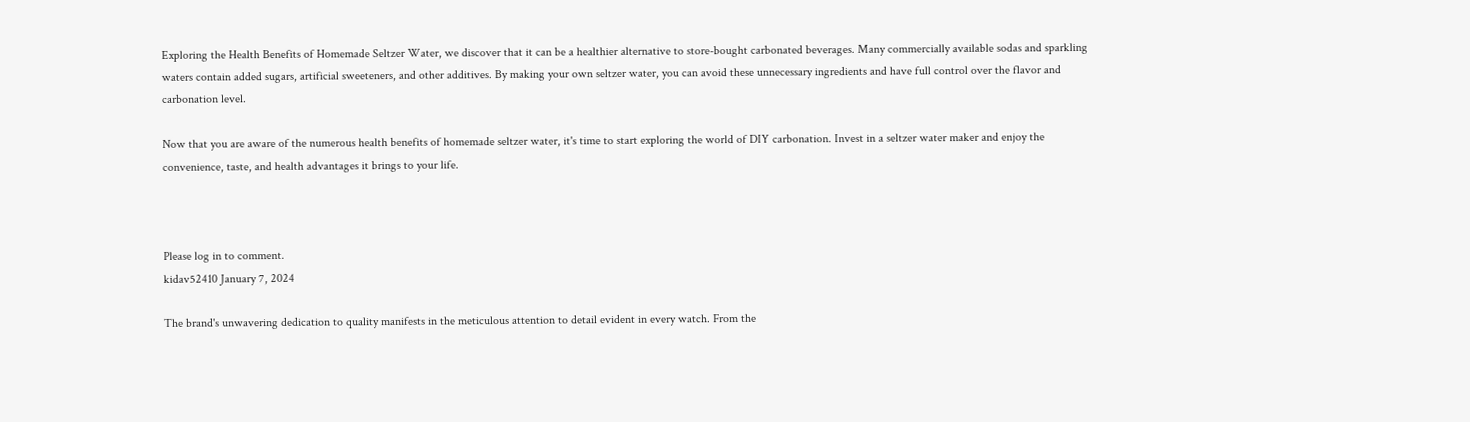Exploring the Health Benefits of Homemade Seltzer Water, we discover that it can be a healthier alternative to store-bought carbonated beverages. Many commercially available sodas and sparkling waters contain added sugars, artificial sweeteners, and other additives. By making your own seltzer water, you can avoid these unnecessary ingredients and have full control over the flavor and carbonation level.

Now that you are aware of the numerous health benefits of homemade seltzer water, it's time to start exploring the world of DIY carbonation. Invest in a seltzer water maker and enjoy the convenience, taste, and health advantages it brings to your life.



Please log in to comment.
kidav52410 January 7, 2024

The brand's unwavering dedication to quality manifests in the meticulous attention to detail evident in every watch. From the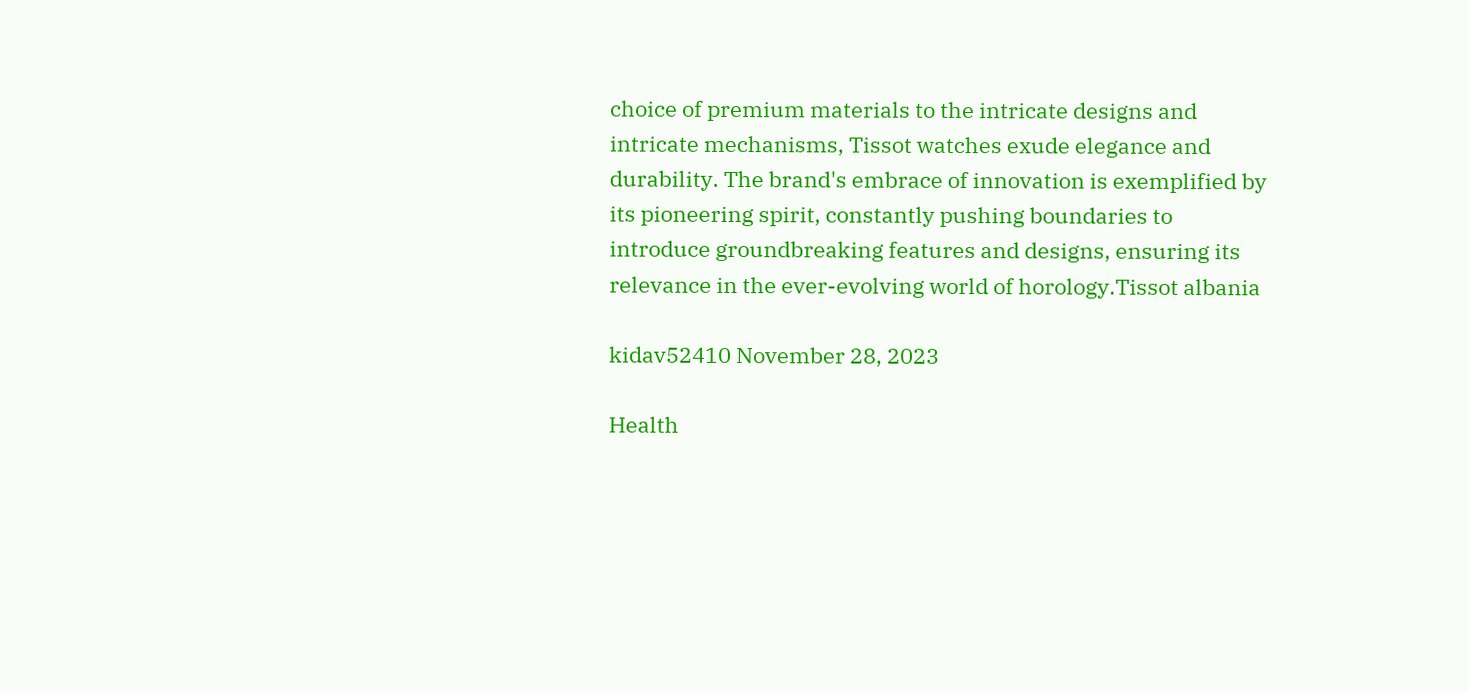choice of premium materials to the intricate designs and intricate mechanisms, Tissot watches exude elegance and durability. The brand's embrace of innovation is exemplified by its pioneering spirit, constantly pushing boundaries to introduce groundbreaking features and designs, ensuring its relevance in the ever-evolving world of horology.Tissot albania

kidav52410 November 28, 2023

Health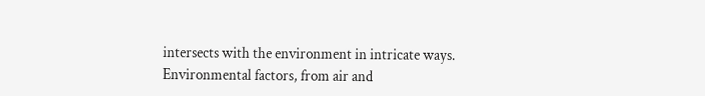intersects with the environment in intricate ways. Environmental factors, from air and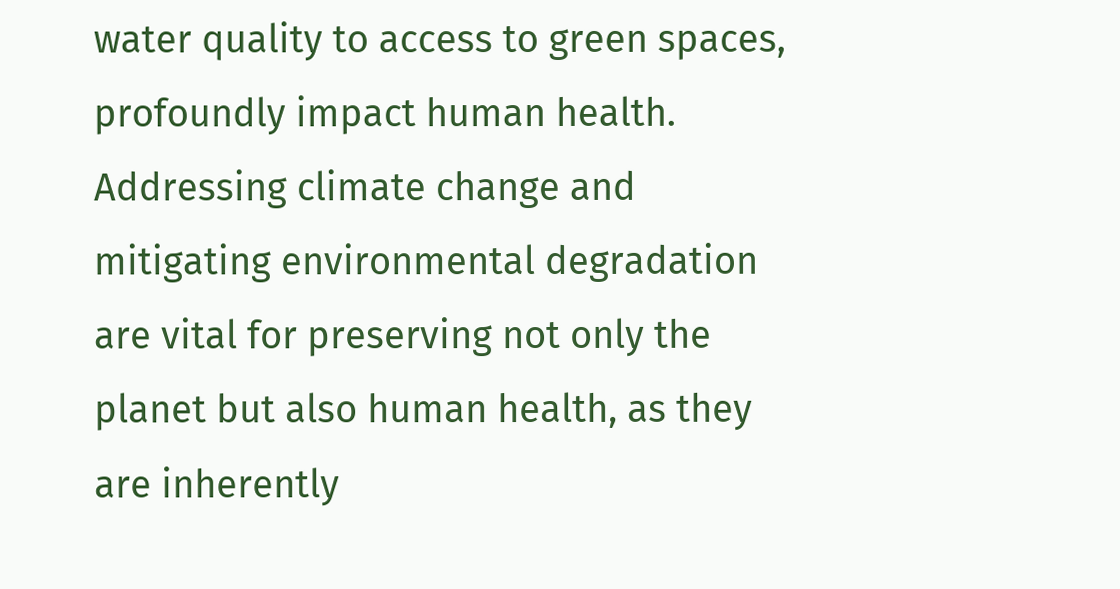water quality to access to green spaces, profoundly impact human health. Addressing climate change and mitigating environmental degradation are vital for preserving not only the planet but also human health, as they are inherently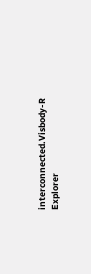interconnected.Visbody-R Explorer